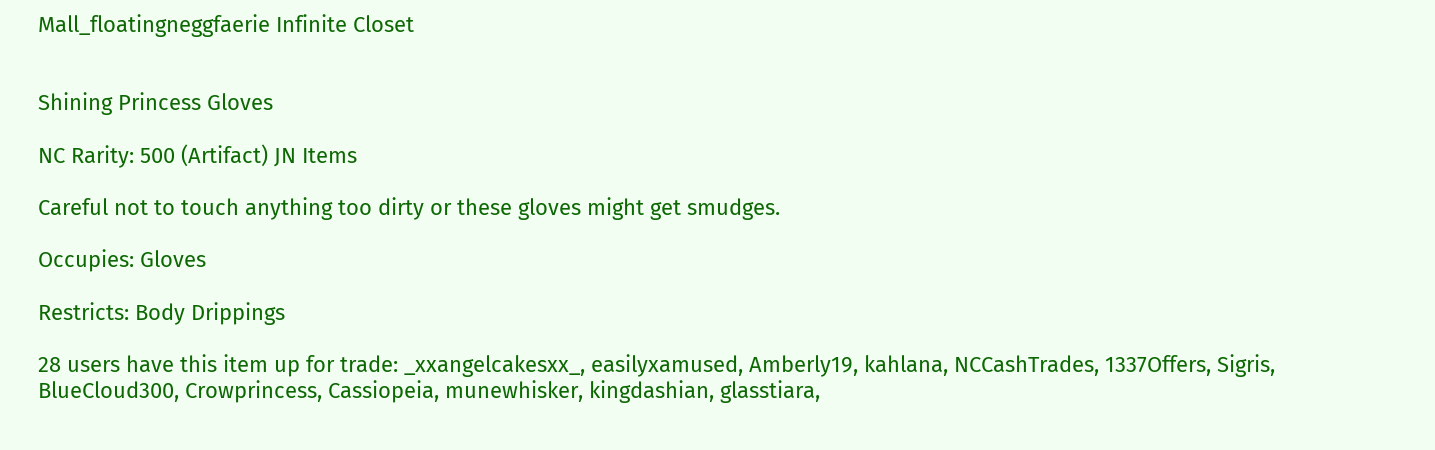Mall_floatingneggfaerie Infinite Closet


Shining Princess Gloves

NC Rarity: 500 (Artifact) JN Items

Careful not to touch anything too dirty or these gloves might get smudges.

Occupies: Gloves

Restricts: Body Drippings

28 users have this item up for trade: _xxangelcakesxx_, easilyxamused, Amberly19, kahlana, NCCashTrades, 1337Offers, Sigris, BlueCloud300, Crowprincess, Cassiopeia, munewhisker, kingdashian, glasstiara,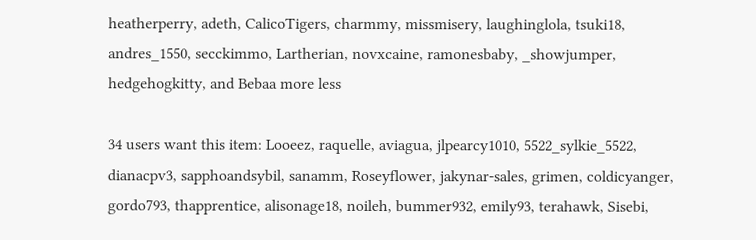heatherperry, adeth, CalicoTigers, charmmy, missmisery, laughinglola, tsuki18, andres_1550, secckimmo, Lartherian, novxcaine, ramonesbaby, _showjumper, hedgehogkitty, and Bebaa more less

34 users want this item: Looeez, raquelle, aviagua, jlpearcy1010, 5522_sylkie_5522, dianacpv3, sapphoandsybil, sanamm, Roseyflower, jakynar-sales, grimen, coldicyanger, gordo793, thapprentice, alisonage18, noileh, bummer932, emily93, terahawk, Sisebi,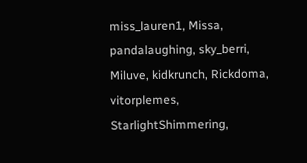miss_lauren1, Missa, pandalaughing, sky_berri, Miluve, kidkrunch, Rickdoma, vitorplemes, StarlightShimmering,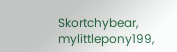Skortchybear, mylittlepony199,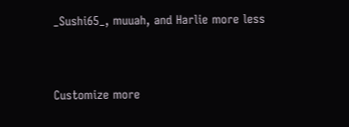_Sushi65_, muuah, and Harlie more less


Customize more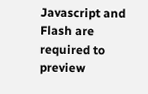Javascript and Flash are required to preview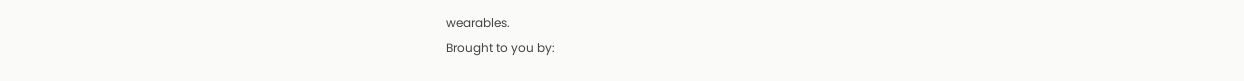wearables.
Brought to you by: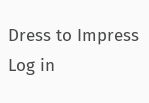Dress to Impress
Log in